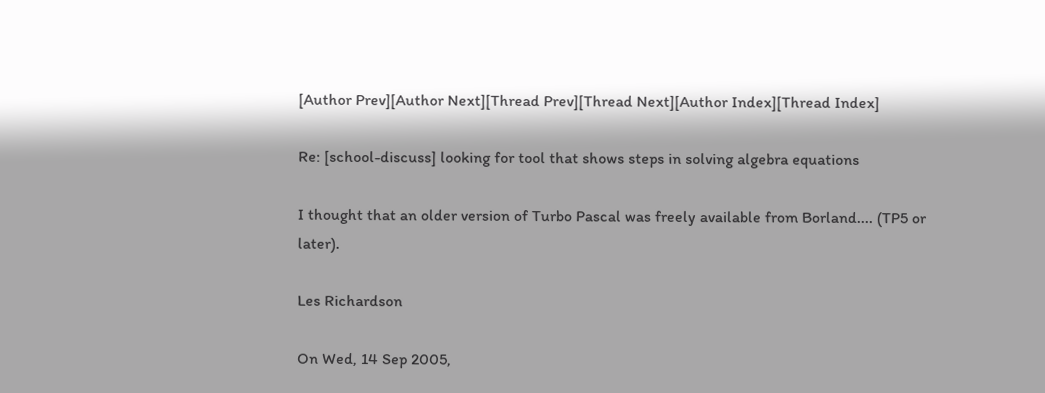[Author Prev][Author Next][Thread Prev][Thread Next][Author Index][Thread Index]

Re: [school-discuss] looking for tool that shows steps in solving algebra equations

I thought that an older version of Turbo Pascal was freely available from Borland.... (TP5 or later).

Les Richardson

On Wed, 14 Sep 2005,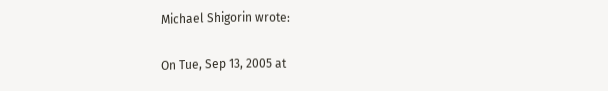Michael Shigorin wrote:

On Tue, Sep 13, 2005 at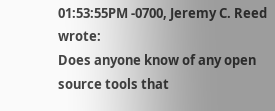01:53:55PM -0700, Jeremy C. Reed wrote:
Does anyone know of any open source tools that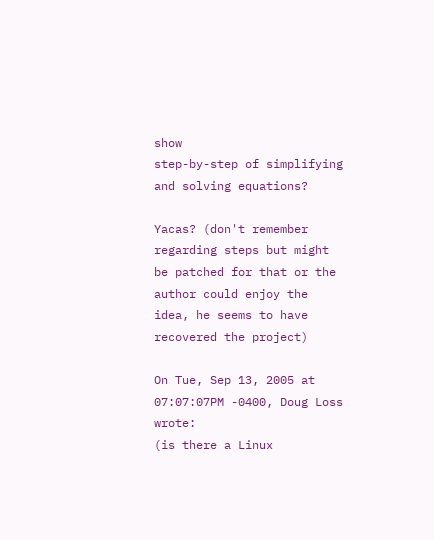show
step-by-step of simplifying and solving equations?

Yacas? (don't remember regarding steps but might be patched for that or the author could enjoy the idea, he seems to have recovered the project)

On Tue, Sep 13, 2005 at 07:07:07PM -0400, Doug Loss wrote:
(is there a Linux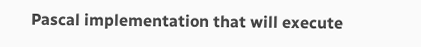Pascal implementation that will execute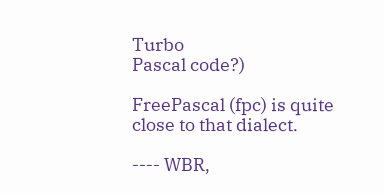Turbo
Pascal code?)

FreePascal (fpc) is quite close to that dialect.

---- WBR,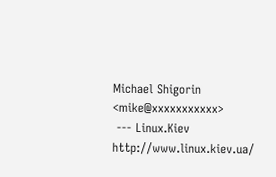Michael Shigorin <mike@xxxxxxxxxxx>
 --- Linux.Kiev http://www.linux.kiev.ua/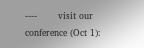----       visit our conference (Oct 1):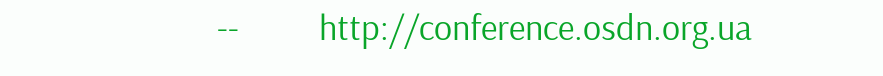--          http://conference.osdn.org.ua